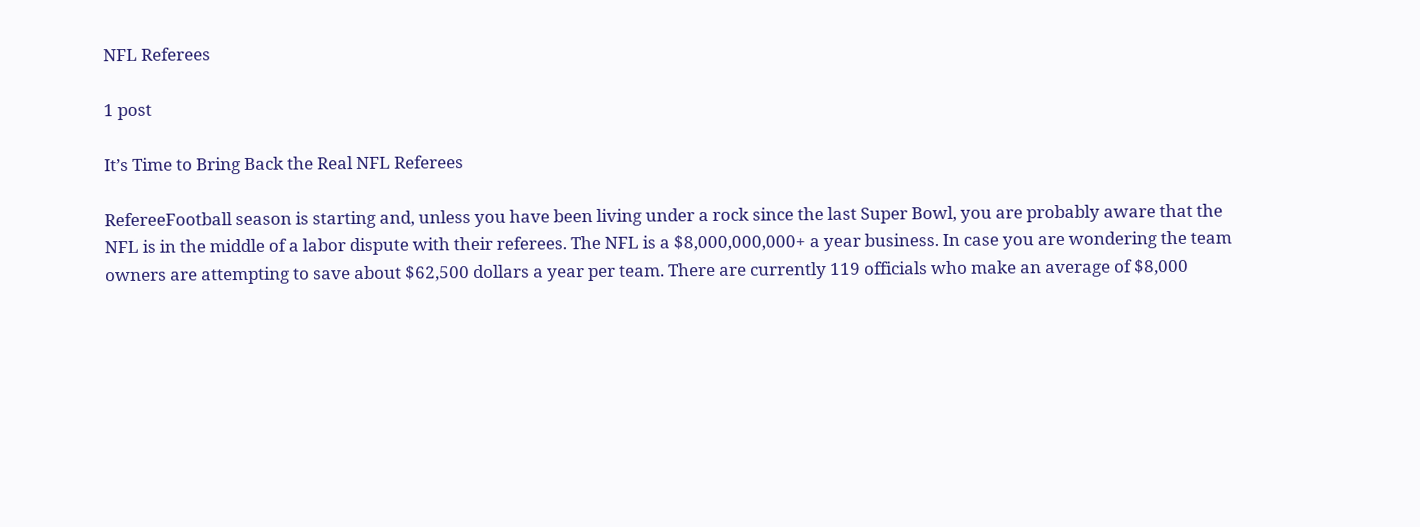NFL Referees

1 post

It’s Time to Bring Back the Real NFL Referees

RefereeFootball season is starting and, unless you have been living under a rock since the last Super Bowl, you are probably aware that the NFL is in the middle of a labor dispute with their referees. The NFL is a $8,000,000,000+ a year business. In case you are wondering the team owners are attempting to save about $62,500 dollars a year per team. There are currently 119 officials who make an average of $8,000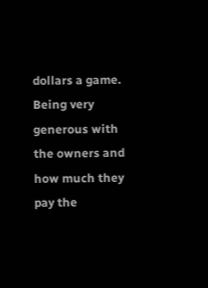dollars a game. Being very generous with the owners and how much they pay the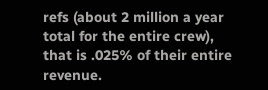refs (about 2 million a year total for the entire crew), that is .025% of their entire revenue.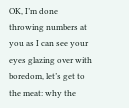OK, I’m done throwing numbers at you as I can see your eyes glazing over with boredom, let’s get to the meat: why the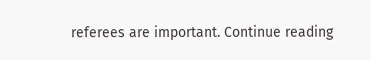referees are important. Continue reading